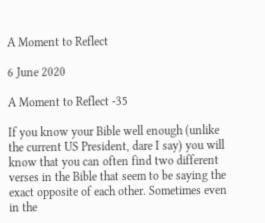A Moment to Reflect

6 June 2020

A Moment to Reflect -35

If you know your Bible well enough (unlike the current US President, dare I say) you will know that you can often find two different verses in the Bible that seem to be saying the exact opposite of each other. Sometimes even in the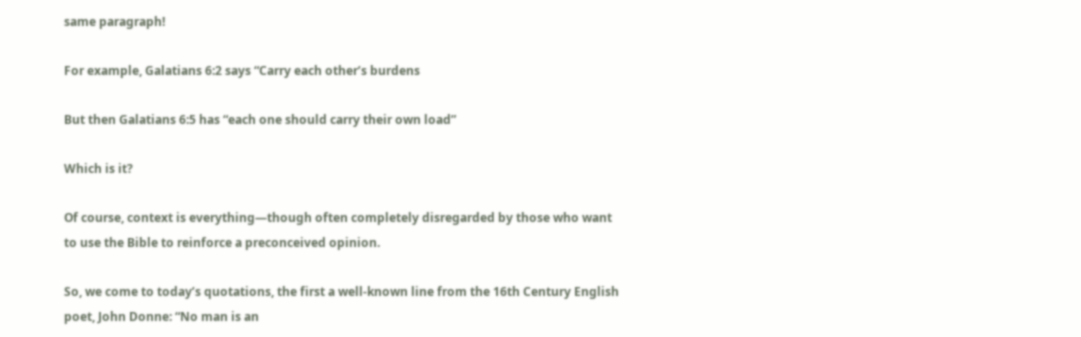same paragraph!

For example, Galatians 6:2 says “Carry each other’s burdens

But then Galatians 6:5 has “each one should carry their own load”

Which is it?

Of course, context is everything—though often completely disregarded by those who want to use the Bible to reinforce a preconceived opinion.

So, we come to today’s quotations, the first a well-known line from the 16th Century English poet, John Donne: “No man is an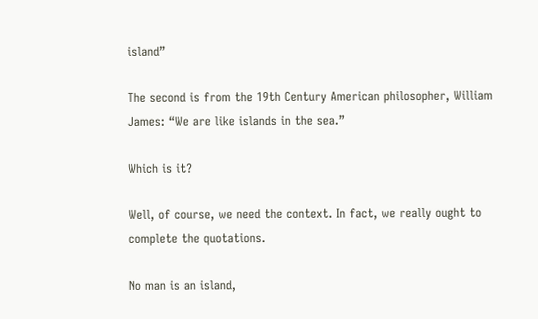island”

The second is from the 19th Century American philosopher, William James: “We are like islands in the sea.”

Which is it?

Well, of course, we need the context. In fact, we really ought to complete the quotations.

No man is an island,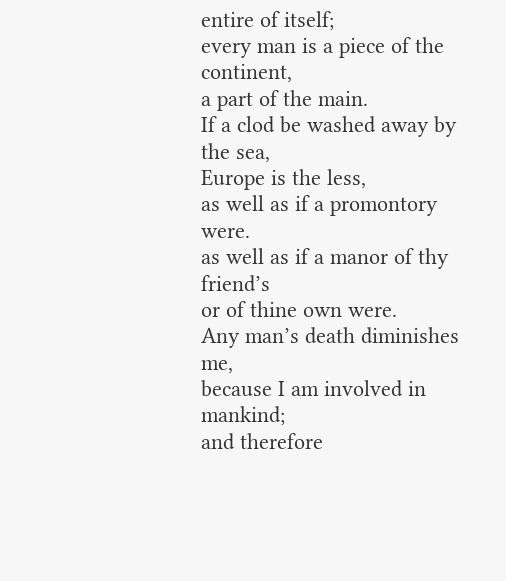entire of itself;
every man is a piece of the continent,
a part of the main.
If a clod be washed away by the sea,
Europe is the less,
as well as if a promontory were.
as well as if a manor of thy friend’s
or of thine own were.
Any man’s death diminishes me,
because I am involved in mankind;
and therefore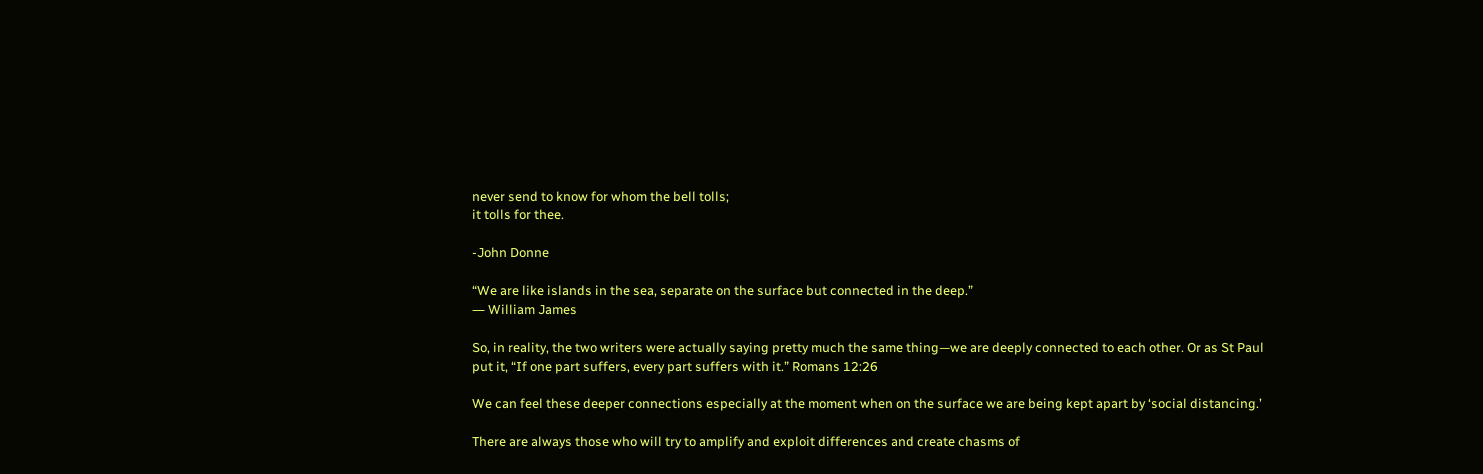never send to know for whom the bell tolls;
it tolls for thee.

-John Donne

“We are like islands in the sea, separate on the surface but connected in the deep.”
― William James

So, in reality, the two writers were actually saying pretty much the same thing—we are deeply connected to each other. Or as St Paul put it, “If one part suffers, every part suffers with it.” Romans 12:26

We can feel these deeper connections especially at the moment when on the surface we are being kept apart by ‘social distancing.’

There are always those who will try to amplify and exploit differences and create chasms of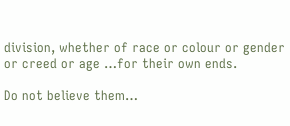division, whether of race or colour or gender or creed or age …for their own ends.

Do not believe them…